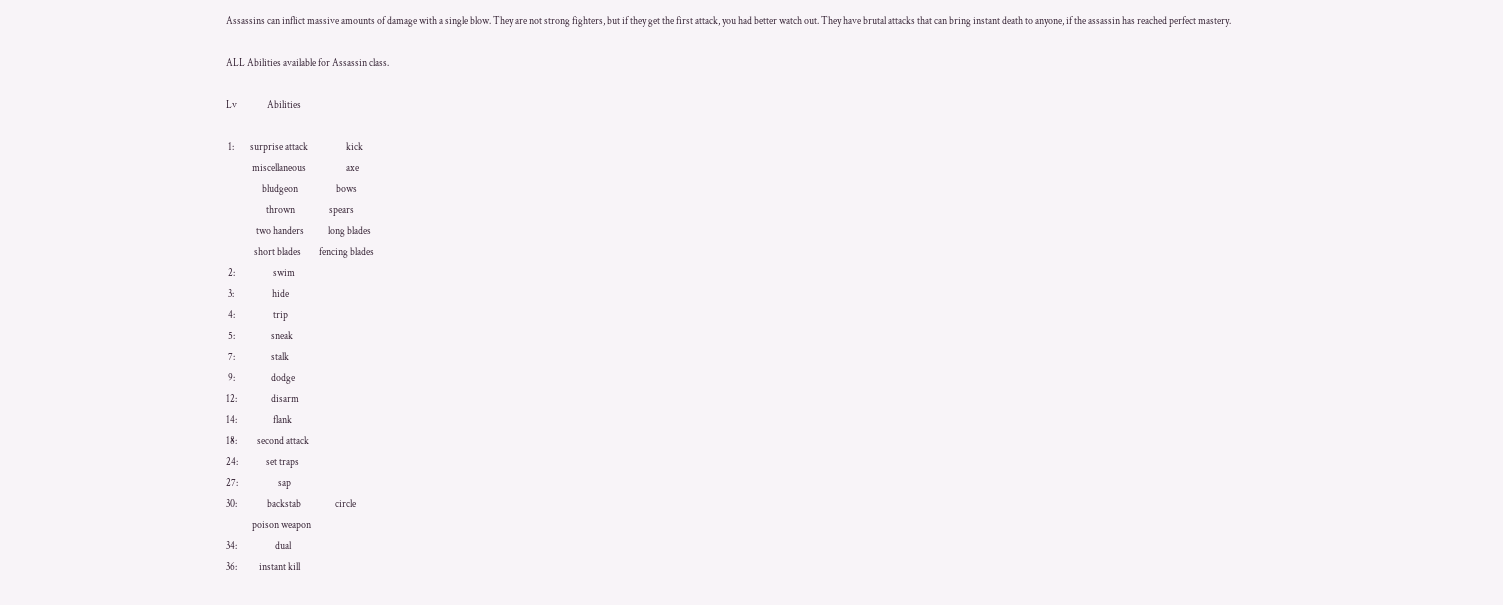Assassins can inflict massive amounts of damage with a single blow. They are not strong fighters, but if they get the first attack, you had better watch out. They have brutal attacks that can bring instant death to anyone, if the assassin has reached perfect mastery.

ALL Abilities available for Assassin class.

Lv               Abilities

 1:        surprise attack                   kick
             miscellaneous                    axe
                  bludgeon                   bows
                    thrown                 spears
               two handers            long blades
              short blades         fencing blades
 2:                   swim
 3:                   hide
 4:                   trip
 5:                  sneak
 7:                  stalk
 9:                  dodge
12:                 disarm
14:                  flank
18:          second attack
24:              set traps
27:                    sap
30:               backstab                 circle
             poison weapon
34:                   dual
36:           instant kill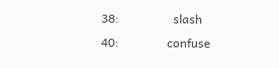38:                  slash
40:                confuse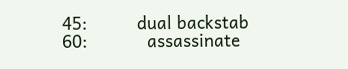45:          dual backstab
60:            assassinate